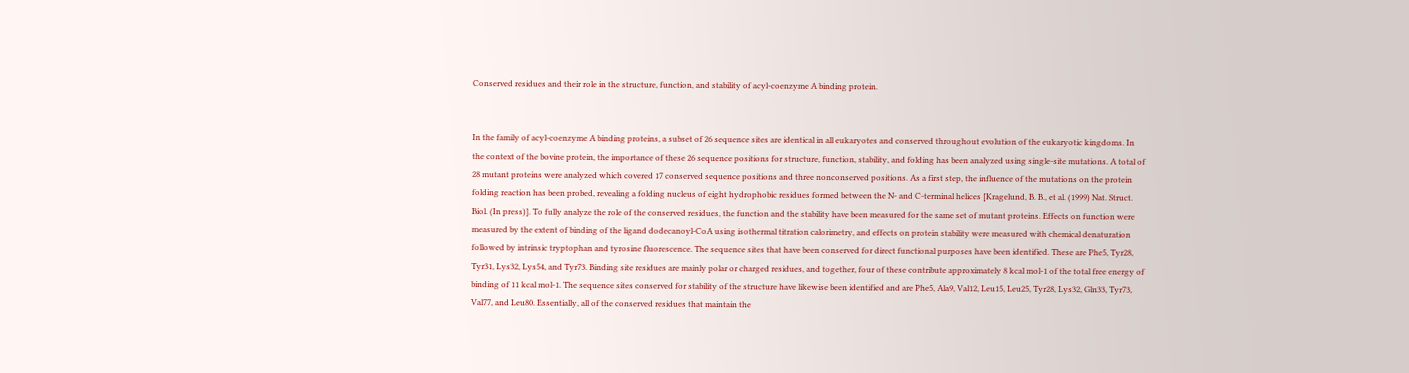Conserved residues and their role in the structure, function, and stability of acyl-coenzyme A binding protein.


In the family of acyl-coenzyme A binding proteins, a subset of 26 sequence sites are identical in all eukaryotes and conserved throughout evolution of the eukaryotic kingdoms. In the context of the bovine protein, the importance of these 26 sequence positions for structure, function, stability, and folding has been analyzed using single-site mutations. A total of 28 mutant proteins were analyzed which covered 17 conserved sequence positions and three nonconserved positions. As a first step, the influence of the mutations on the protein folding reaction has been probed, revealing a folding nucleus of eight hydrophobic residues formed between the N- and C-terminal helices [Kragelund, B. B., et al. (1999) Nat. Struct. Biol. (In press)]. To fully analyze the role of the conserved residues, the function and the stability have been measured for the same set of mutant proteins. Effects on function were measured by the extent of binding of the ligand dodecanoyl-CoA using isothermal titration calorimetry, and effects on protein stability were measured with chemical denaturation followed by intrinsic tryptophan and tyrosine fluorescence. The sequence sites that have been conserved for direct functional purposes have been identified. These are Phe5, Tyr28, Tyr31, Lys32, Lys54, and Tyr73. Binding site residues are mainly polar or charged residues, and together, four of these contribute approximately 8 kcal mol-1 of the total free energy of binding of 11 kcal mol-1. The sequence sites conserved for stability of the structure have likewise been identified and are Phe5, Ala9, Val12, Leu15, Leu25, Tyr28, Lys32, Gln33, Tyr73, Val77, and Leu80. Essentially, all of the conserved residues that maintain the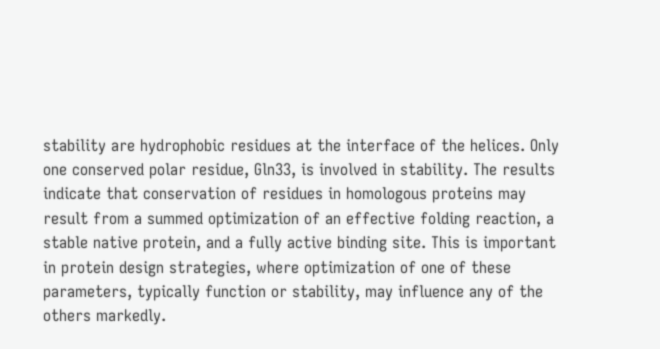stability are hydrophobic residues at the interface of the helices. Only one conserved polar residue, Gln33, is involved in stability. The results indicate that conservation of residues in homologous proteins may result from a summed optimization of an effective folding reaction, a stable native protein, and a fully active binding site. This is important in protein design strategies, where optimization of one of these parameters, typically function or stability, may influence any of the others markedly.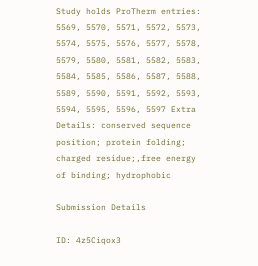Study holds ProTherm entries: 5569, 5570, 5571, 5572, 5573, 5574, 5575, 5576, 5577, 5578, 5579, 5580, 5581, 5582, 5583, 5584, 5585, 5586, 5587, 5588, 5589, 5590, 5591, 5592, 5593, 5594, 5595, 5596, 5597 Extra Details: conserved sequence position; protein folding; charged residue;,free energy of binding; hydrophobic

Submission Details

ID: 4z5Ciqox3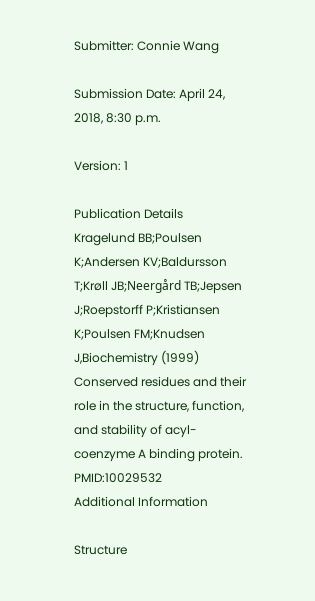Submitter: Connie Wang

Submission Date: April 24, 2018, 8:30 p.m.

Version: 1

Publication Details
Kragelund BB;Poulsen K;Andersen KV;Baldursson T;Krøll JB;Neergård TB;Jepsen J;Roepstorff P;Kristiansen K;Poulsen FM;Knudsen J,Biochemistry (1999) Conserved residues and their role in the structure, function, and stability of acyl-coenzyme A binding protein. PMID:10029532
Additional Information

Structure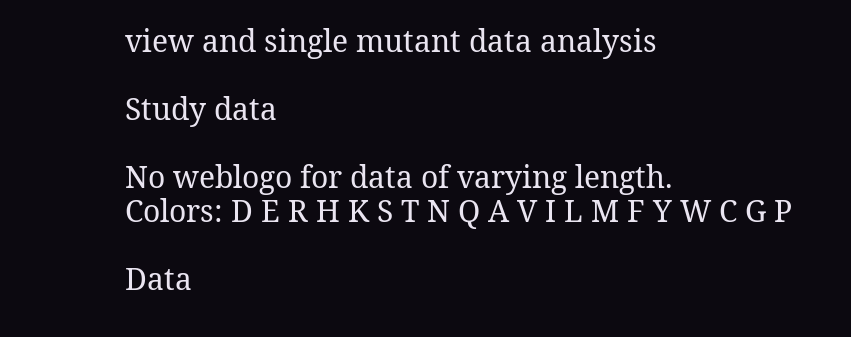view and single mutant data analysis

Study data

No weblogo for data of varying length.
Colors: D E R H K S T N Q A V I L M F Y W C G P

Data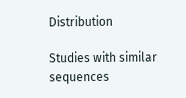Distribution

Studies with similar sequences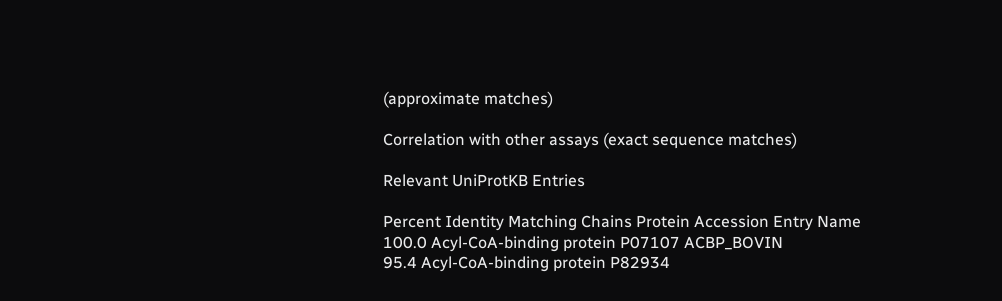(approximate matches)

Correlation with other assays (exact sequence matches)

Relevant UniProtKB Entries

Percent Identity Matching Chains Protein Accession Entry Name
100.0 Acyl-CoA-binding protein P07107 ACBP_BOVIN
95.4 Acyl-CoA-binding protein P82934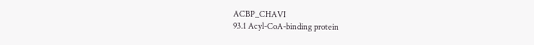ACBP_CHAVI
93.1 Acyl-CoA-binding protein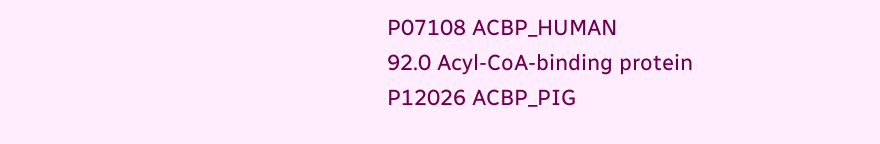P07108 ACBP_HUMAN
92.0 Acyl-CoA-binding protein P12026 ACBP_PIG